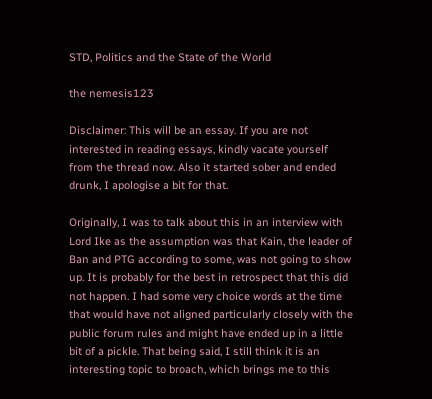STD, Politics and the State of the World

the nemesis123

Disclaimer: This will be an essay. If you are not interested in reading essays, kindly vacate yourself from the thread now. Also it started sober and ended drunk, I apologise a bit for that.

Originally, I was to talk about this in an interview with Lord Ike as the assumption was that Kain, the leader of Ban and PTG according to some, was not going to show up. It is probably for the best in retrospect that this did not happen. I had some very choice words at the time that would have not aligned particularly closely with the public forum rules and might have ended up in a little bit of a pickle. That being said, I still think it is an interesting topic to broach, which brings me to this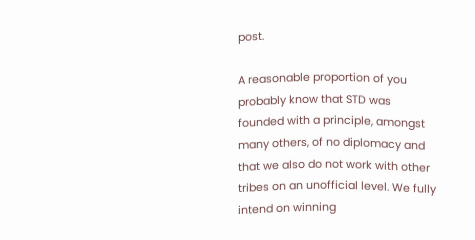post.

A reasonable proportion of you probably know that STD was founded with a principle, amongst many others, of no diplomacy and that we also do not work with other tribes on an unofficial level. We fully intend on winning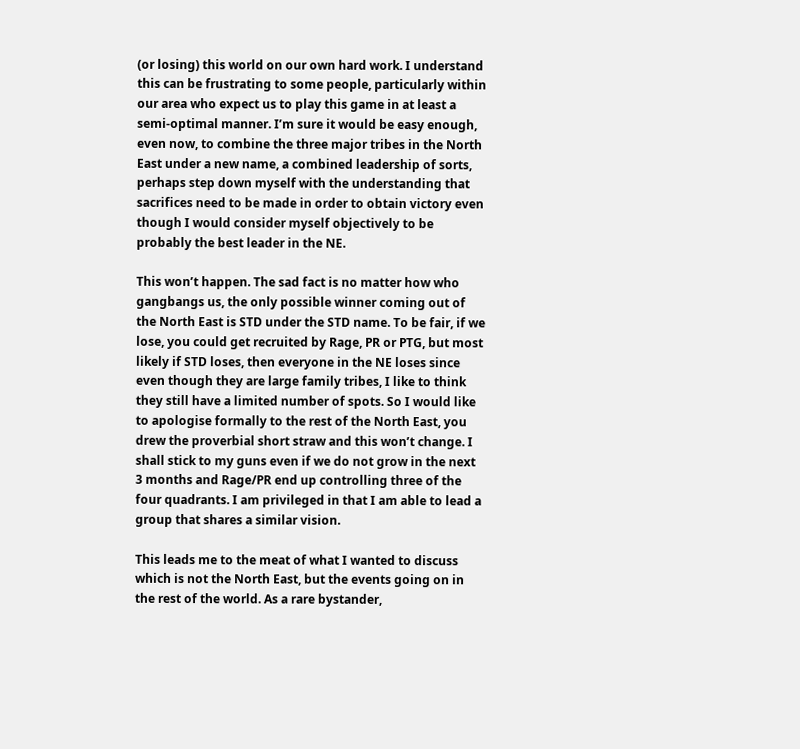(or losing) this world on our own hard work. I understand this can be frustrating to some people, particularly within our area who expect us to play this game in at least a semi-optimal manner. I’m sure it would be easy enough, even now, to combine the three major tribes in the North East under a new name, a combined leadership of sorts, perhaps step down myself with the understanding that sacrifices need to be made in order to obtain victory even though I would consider myself objectively to be probably the best leader in the NE.

This won’t happen. The sad fact is no matter how who gangbangs us, the only possible winner coming out of the North East is STD under the STD name. To be fair, if we lose, you could get recruited by Rage, PR or PTG, but most likely if STD loses, then everyone in the NE loses since even though they are large family tribes, I like to think they still have a limited number of spots. So I would like to apologise formally to the rest of the North East, you drew the proverbial short straw and this won’t change. I shall stick to my guns even if we do not grow in the next 3 months and Rage/PR end up controlling three of the four quadrants. I am privileged in that I am able to lead a group that shares a similar vision.

This leads me to the meat of what I wanted to discuss which is not the North East, but the events going on in the rest of the world. As a rare bystander,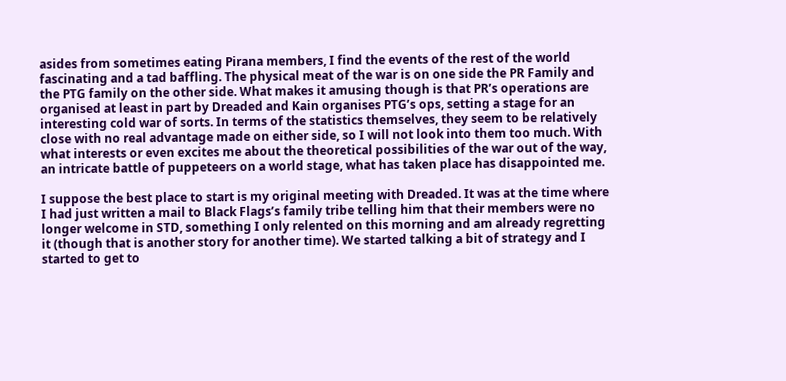asides from sometimes eating Pirana members, I find the events of the rest of the world fascinating and a tad baffling. The physical meat of the war is on one side the PR Family and the PTG family on the other side. What makes it amusing though is that PR’s operations are organised at least in part by Dreaded and Kain organises PTG’s ops, setting a stage for an interesting cold war of sorts. In terms of the statistics themselves, they seem to be relatively close with no real advantage made on either side, so I will not look into them too much. With what interests or even excites me about the theoretical possibilities of the war out of the way, an intricate battle of puppeteers on a world stage, what has taken place has disappointed me.

I suppose the best place to start is my original meeting with Dreaded. It was at the time where I had just written a mail to Black Flags’s family tribe telling him that their members were no longer welcome in STD, something I only relented on this morning and am already regretting it (though that is another story for another time). We started talking a bit of strategy and I started to get to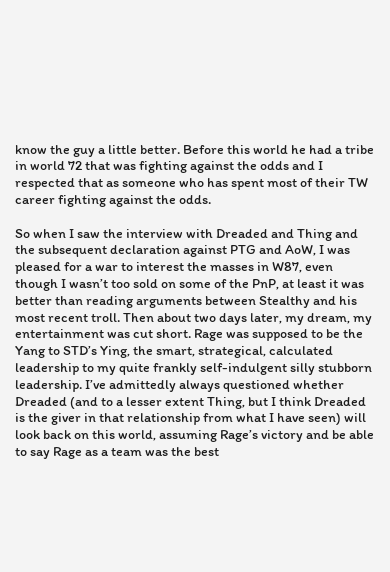know the guy a little better. Before this world he had a tribe in world 72 that was fighting against the odds and I respected that as someone who has spent most of their TW career fighting against the odds.

So when I saw the interview with Dreaded and Thing and the subsequent declaration against PTG and AoW, I was pleased for a war to interest the masses in W87, even though I wasn’t too sold on some of the PnP, at least it was better than reading arguments between Stealthy and his most recent troll. Then about two days later, my dream, my entertainment was cut short. Rage was supposed to be the Yang to STD’s Ying, the smart, strategical, calculated leadership to my quite frankly self-indulgent silly stubborn leadership. I’ve admittedly always questioned whether Dreaded (and to a lesser extent Thing, but I think Dreaded is the giver in that relationship from what I have seen) will look back on this world, assuming Rage’s victory and be able to say Rage as a team was the best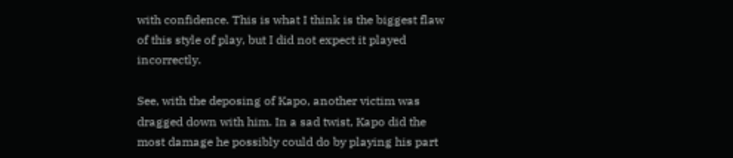with confidence. This is what I think is the biggest flaw of this style of play, but I did not expect it played incorrectly.

See, with the deposing of Kapo, another victim was dragged down with him. In a sad twist, Kapo did the most damage he possibly could do by playing his part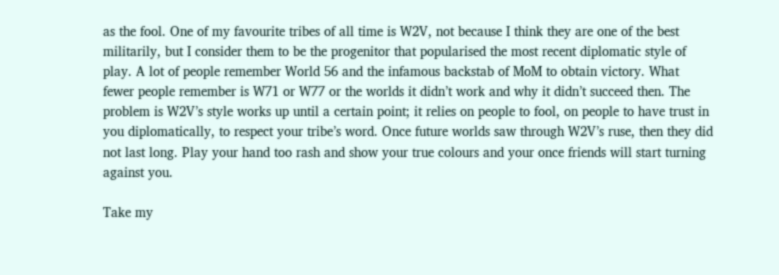as the fool. One of my favourite tribes of all time is W2V, not because I think they are one of the best militarily, but I consider them to be the progenitor that popularised the most recent diplomatic style of play. A lot of people remember World 56 and the infamous backstab of MoM to obtain victory. What fewer people remember is W71 or W77 or the worlds it didn’t work and why it didn’t succeed then. The problem is W2V’s style works up until a certain point; it relies on people to fool, on people to have trust in you diplomatically, to respect your tribe’s word. Once future worlds saw through W2V’s ruse, then they did not last long. Play your hand too rash and show your true colours and your once friends will start turning against you.

Take my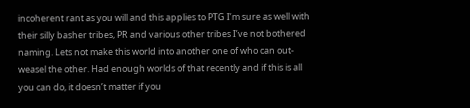incoherent rant as you will and this applies to PTG I’m sure as well with their silly basher tribes, PR and various other tribes I’ve not bothered naming. Lets not make this world into another one of who can out-weasel the other. Had enough worlds of that recently and if this is all you can do, it doesn’t matter if you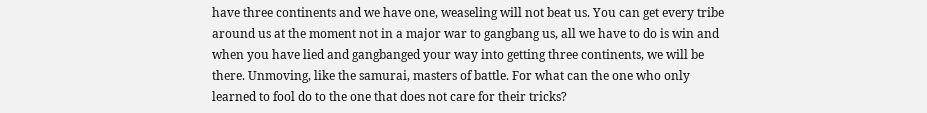have three continents and we have one, weaseling will not beat us. You can get every tribe around us at the moment not in a major war to gangbang us, all we have to do is win and when you have lied and gangbanged your way into getting three continents, we will be there. Unmoving, like the samurai, masters of battle. For what can the one who only learned to fool do to the one that does not care for their tricks?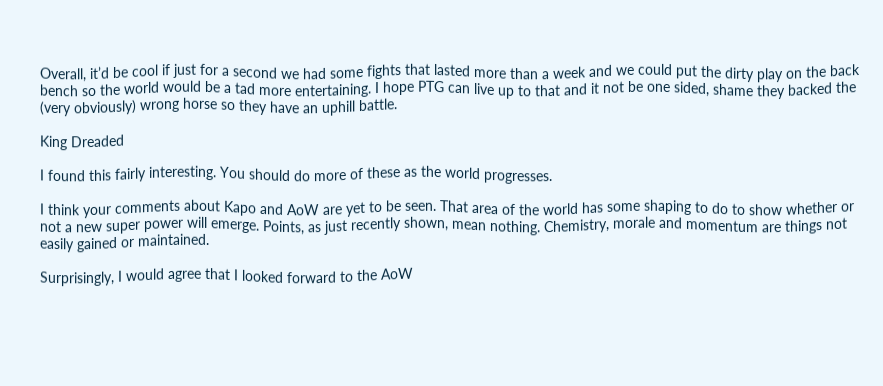Overall, it’d be cool if just for a second we had some fights that lasted more than a week and we could put the dirty play on the back bench so the world would be a tad more entertaining. I hope PTG can live up to that and it not be one sided, shame they backed the (very obviously) wrong horse so they have an uphill battle.

King Dreaded

I found this fairly interesting. You should do more of these as the world progresses.

I think your comments about Kapo and AoW are yet to be seen. That area of the world has some shaping to do to show whether or not a new super power will emerge. Points, as just recently shown, mean nothing. Chemistry, morale and momentum are things not easily gained or maintained.

Surprisingly, I would agree that I looked forward to the AoW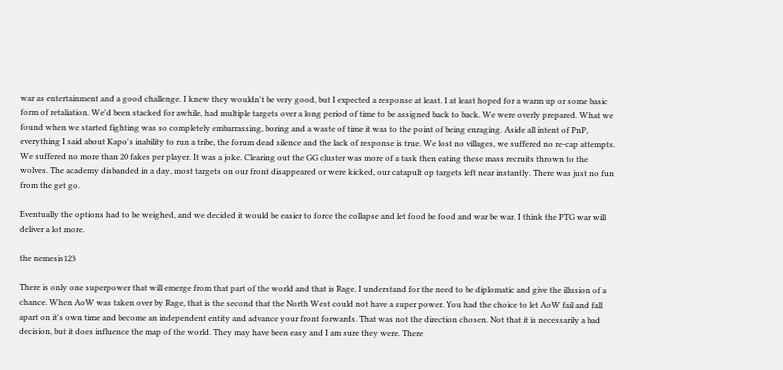war as entertainment and a good challenge. I knew they wouldn't be very good, but I expected a response at least. I at least hoped for a warm up or some basic form of retaliation. We'd been stacked for awhile, had multiple targets over a long period of time to be assigned back to back. We were overly prepared. What we found when we started fighting was so completely embarrassing, boring and a waste of time it was to the point of being enraging. Aside all intent of PnP, everything I said about Kapo's inability to run a tribe, the forum dead silence and the lack of response is true. We lost no villages, we suffered no re-cap attempts. We suffered no more than 20 fakes per player. It was a joke. Clearing out the GG cluster was more of a task then eating these mass recruits thrown to the wolves. The academy disbanded in a day, most targets on our front disappeared or were kicked, our catapult op targets left near instantly. There was just no fun from the get go.

Eventually the options had to be weighed, and we decided it would be easier to force the collapse and let food be food and war be war. I think the PTG war will deliver a lot more.

the nemesis123

There is only one superpower that will emerge from that part of the world and that is Rage. I understand for the need to be diplomatic and give the illusion of a chance. When AoW was taken over by Rage, that is the second that the North West could not have a super power. You had the choice to let AoW fail and fall apart on it's own time and become an independent entity and advance your front forwards. That was not the direction chosen. Not that it is necessarily a bad decision, but it does influence the map of the world. They may have been easy and I am sure they were. There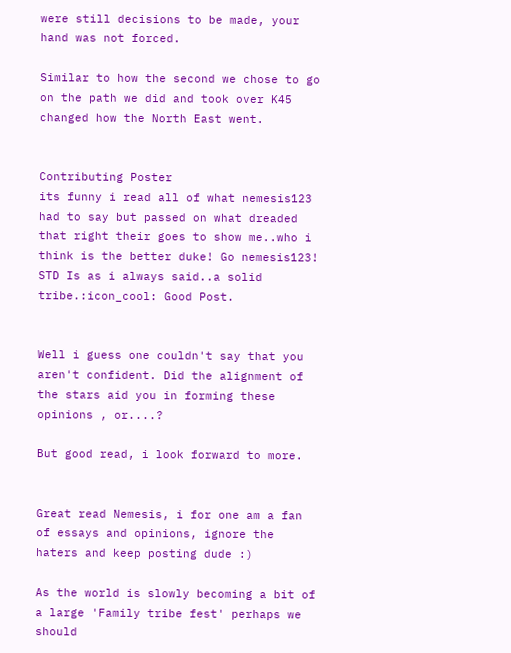were still decisions to be made, your hand was not forced.

Similar to how the second we chose to go on the path we did and took over K45 changed how the North East went.


Contributing Poster
its funny i read all of what nemesis123 had to say but passed on what dreaded that right their goes to show me..who i think is the better duke! Go nemesis123! STD Is as i always said..a solid tribe.:icon_cool: Good Post.


Well i guess one couldn't say that you aren't confident. Did the alignment of the stars aid you in forming these opinions , or....?

But good read, i look forward to more.


Great read Nemesis, i for one am a fan of essays and opinions, ignore the haters and keep posting dude :)

As the world is slowly becoming a bit of a large 'Family tribe fest' perhaps we should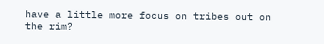have a little more focus on tribes out on the rim?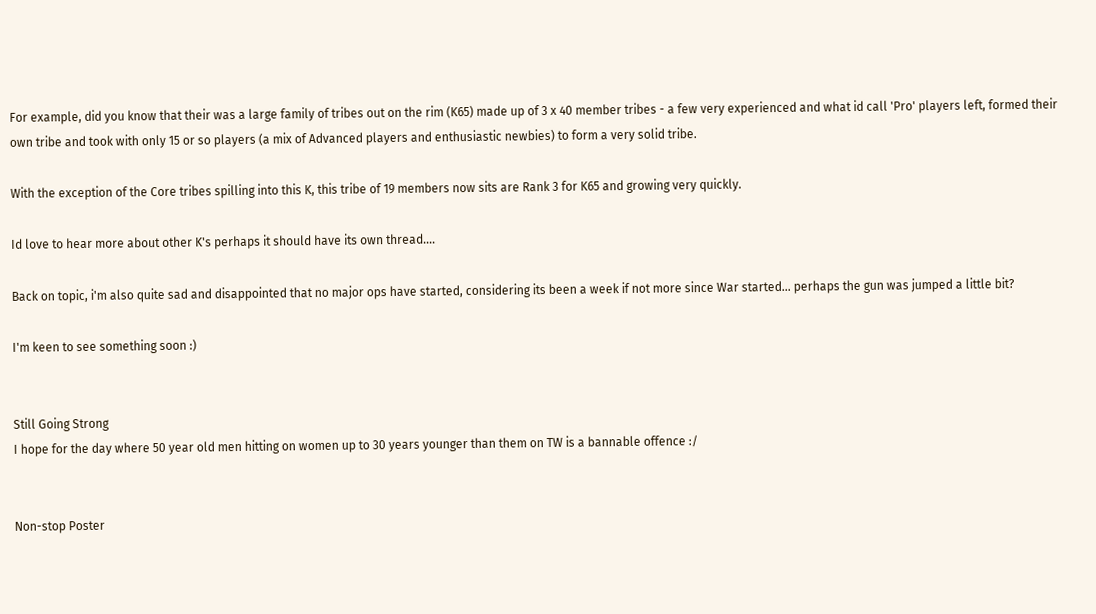For example, did you know that their was a large family of tribes out on the rim (K65) made up of 3 x 40 member tribes - a few very experienced and what id call 'Pro' players left, formed their own tribe and took with only 15 or so players (a mix of Advanced players and enthusiastic newbies) to form a very solid tribe.

With the exception of the Core tribes spilling into this K, this tribe of 19 members now sits are Rank 3 for K65 and growing very quickly.

Id love to hear more about other K's perhaps it should have its own thread....

Back on topic, i'm also quite sad and disappointed that no major ops have started, considering its been a week if not more since War started... perhaps the gun was jumped a little bit?

I'm keen to see something soon :)


Still Going Strong
I hope for the day where 50 year old men hitting on women up to 30 years younger than them on TW is a bannable offence :/


Non-stop Poster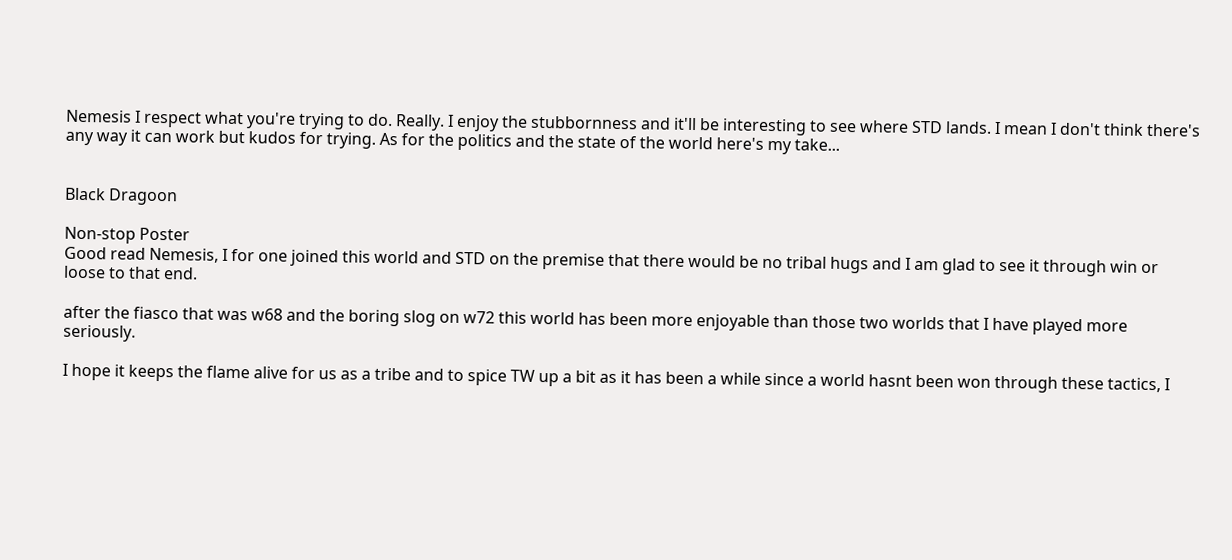Nemesis I respect what you're trying to do. Really. I enjoy the stubbornness and it'll be interesting to see where STD lands. I mean I don't think there's any way it can work but kudos for trying. As for the politics and the state of the world here's my take...


Black Dragoon

Non-stop Poster
Good read Nemesis, I for one joined this world and STD on the premise that there would be no tribal hugs and I am glad to see it through win or loose to that end.

after the fiasco that was w68 and the boring slog on w72 this world has been more enjoyable than those two worlds that I have played more seriously.

I hope it keeps the flame alive for us as a tribe and to spice TW up a bit as it has been a while since a world hasnt been won through these tactics, I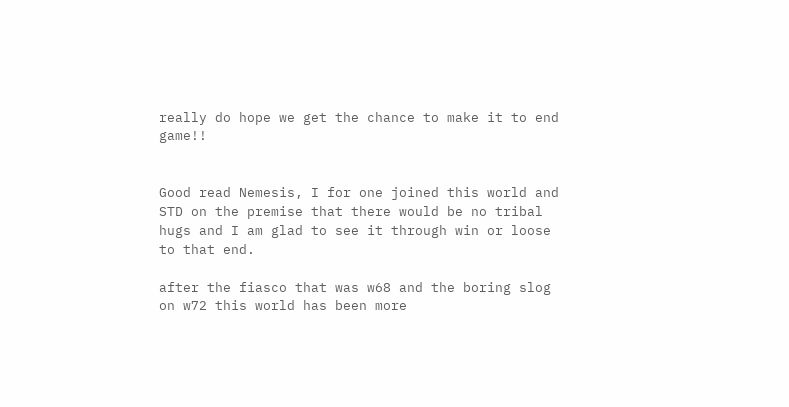really do hope we get the chance to make it to end game!!


Good read Nemesis, I for one joined this world and STD on the premise that there would be no tribal hugs and I am glad to see it through win or loose to that end.

after the fiasco that was w68 and the boring slog on w72 this world has been more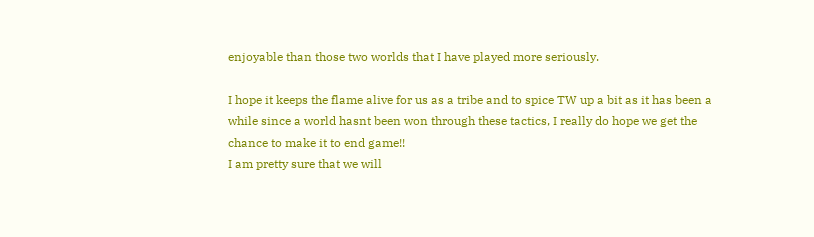enjoyable than those two worlds that I have played more seriously.

I hope it keeps the flame alive for us as a tribe and to spice TW up a bit as it has been a while since a world hasnt been won through these tactics, I really do hope we get the chance to make it to end game!!
I am pretty sure that we will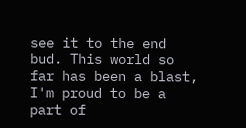see it to the end bud. This world so far has been a blast, I'm proud to be a part of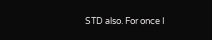STD also. For once I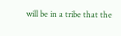will be in a tribe that the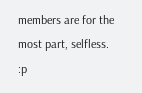members are for the most part, selfless. :p